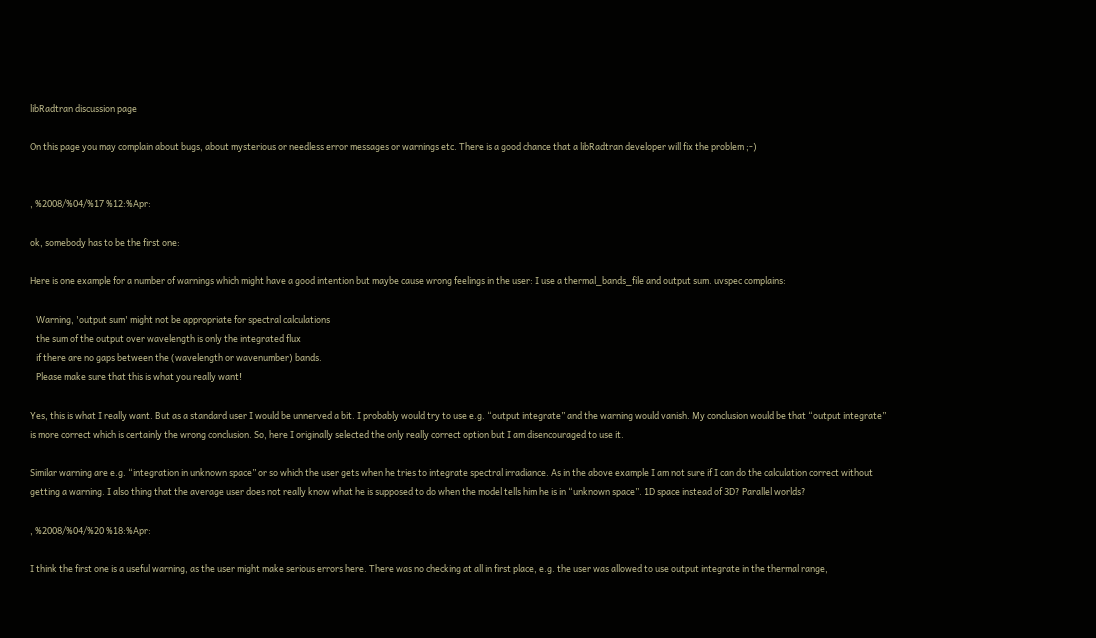libRadtran discussion page

On this page you may complain about bugs, about mysterious or needless error messages or warnings etc. There is a good chance that a libRadtran developer will fix the problem ;-)


, %2008/%04/%17 %12:%Apr:

ok, somebody has to be the first one:

Here is one example for a number of warnings which might have a good intention but maybe cause wrong feelings in the user: I use a thermal_bands_file and output sum. uvspec complains:

   Warning, 'output sum' might not be appropriate for spectral calculations
   the sum of the output over wavelength is only the integrated flux
   if there are no gaps between the (wavelength or wavenumber) bands.
   Please make sure that this is what you really want!

Yes, this is what I really want. But as a standard user I would be unnerved a bit. I probably would try to use e.g. “output integrate” and the warning would vanish. My conclusion would be that “output integrate” is more correct which is certainly the wrong conclusion. So, here I originally selected the only really correct option but I am disencouraged to use it.

Similar warning are e.g. “integration in unknown space” or so which the user gets when he tries to integrate spectral irradiance. As in the above example I am not sure if I can do the calculation correct without getting a warning. I also thing that the average user does not really know what he is supposed to do when the model tells him he is in “unknown space”. 1D space instead of 3D? Parallel worlds?

, %2008/%04/%20 %18:%Apr:

I think the first one is a useful warning, as the user might make serious errors here. There was no checking at all in first place, e.g. the user was allowed to use output integrate in the thermal range,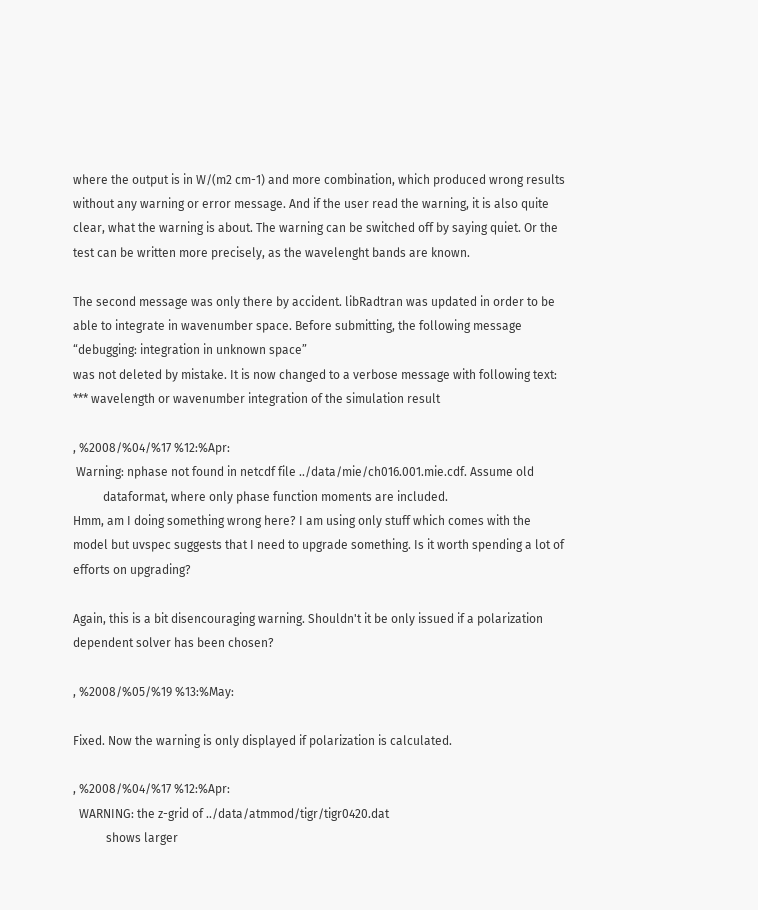where the output is in W/(m2 cm-1) and more combination, which produced wrong results without any warning or error message. And if the user read the warning, it is also quite clear, what the warning is about. The warning can be switched off by saying quiet. Or the test can be written more precisely, as the wavelenght bands are known.

The second message was only there by accident. libRadtran was updated in order to be able to integrate in wavenumber space. Before submitting, the following message
“debugging: integration in unknown space”
was not deleted by mistake. It is now changed to a verbose message with following text:
*** wavelength or wavenumber integration of the simulation result

, %2008/%04/%17 %12:%Apr:
 Warning: nphase not found in netcdf file ../data/mie/ch016.001.mie.cdf. Assume old
          dataformat, where only phase function moments are included.
Hmm, am I doing something wrong here? I am using only stuff which comes with the model but uvspec suggests that I need to upgrade something. Is it worth spending a lot of efforts on upgrading?

Again, this is a bit disencouraging warning. Shouldn't it be only issued if a polarization dependent solver has been chosen?

, %2008/%05/%19 %13:%May:

Fixed. Now the warning is only displayed if polarization is calculated.

, %2008/%04/%17 %12:%Apr:
  WARNING: the z-grid of ../data/atmmod/tigr/tigr0420.dat
           shows larger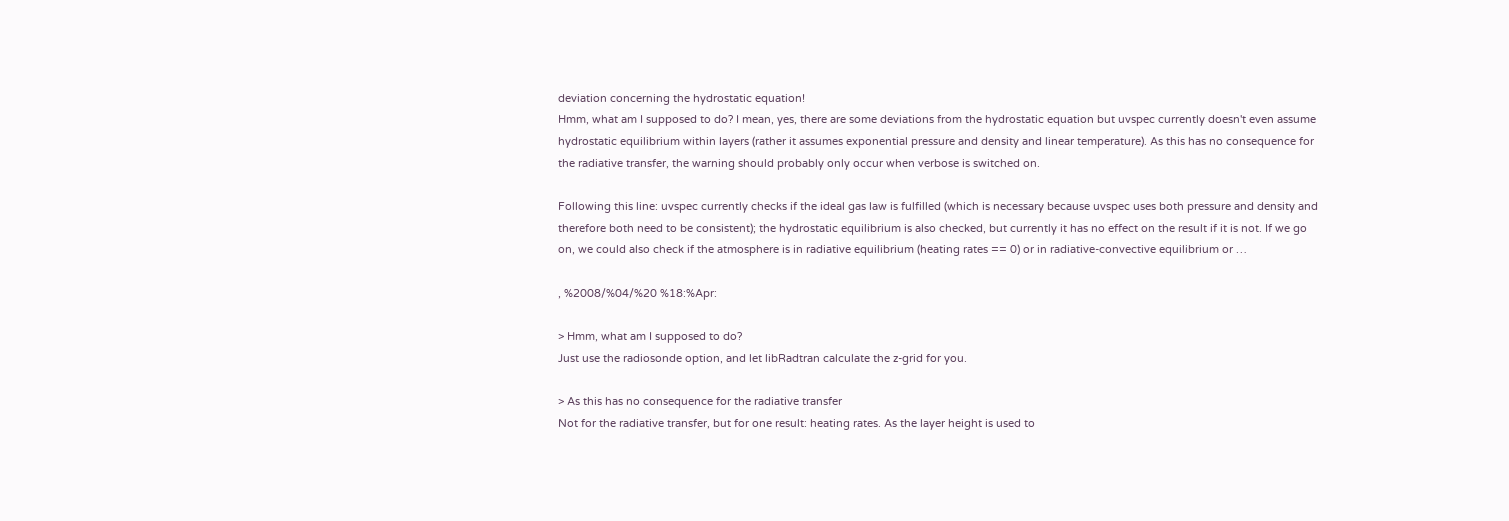deviation concerning the hydrostatic equation!
Hmm, what am I supposed to do? I mean, yes, there are some deviations from the hydrostatic equation but uvspec currently doesn't even assume hydrostatic equilibrium within layers (rather it assumes exponential pressure and density and linear temperature). As this has no consequence for the radiative transfer, the warning should probably only occur when verbose is switched on.

Following this line: uvspec currently checks if the ideal gas law is fulfilled (which is necessary because uvspec uses both pressure and density and therefore both need to be consistent); the hydrostatic equilibrium is also checked, but currently it has no effect on the result if it is not. If we go on, we could also check if the atmosphere is in radiative equilibrium (heating rates == 0) or in radiative-convective equilibrium or …

, %2008/%04/%20 %18:%Apr:

> Hmm, what am I supposed to do?
Just use the radiosonde option, and let libRadtran calculate the z-grid for you.

> As this has no consequence for the radiative transfer
Not for the radiative transfer, but for one result: heating rates. As the layer height is used to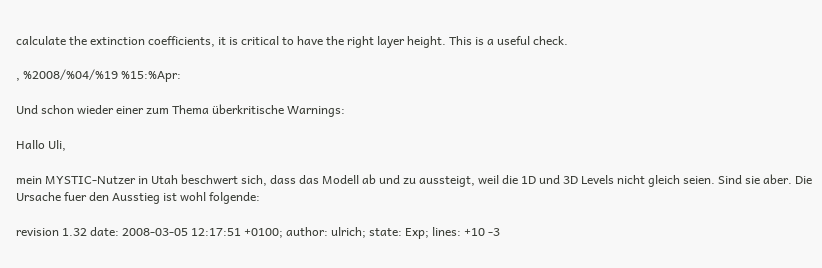calculate the extinction coefficients, it is critical to have the right layer height. This is a useful check.

, %2008/%04/%19 %15:%Apr:

Und schon wieder einer zum Thema überkritische Warnings:

Hallo Uli,

mein MYSTIC-Nutzer in Utah beschwert sich, dass das Modell ab und zu aussteigt, weil die 1D und 3D Levels nicht gleich seien. Sind sie aber. Die Ursache fuer den Ausstieg ist wohl folgende:

revision 1.32 date: 2008-03-05 12:17:51 +0100; author: ulrich; state: Exp; lines: +10 -3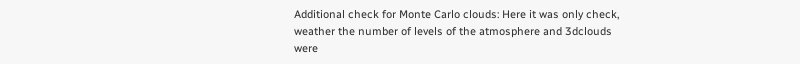Additional check for Monte Carlo clouds: Here it was only check, weather the number of levels of the atmosphere and 3dclouds were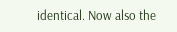identical. Now also the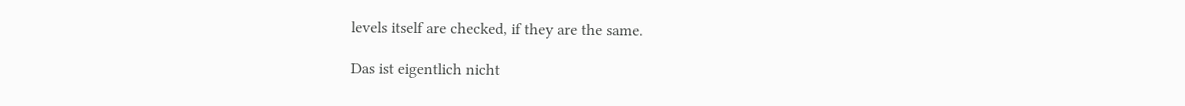levels itself are checked, if they are the same.

Das ist eigentlich nicht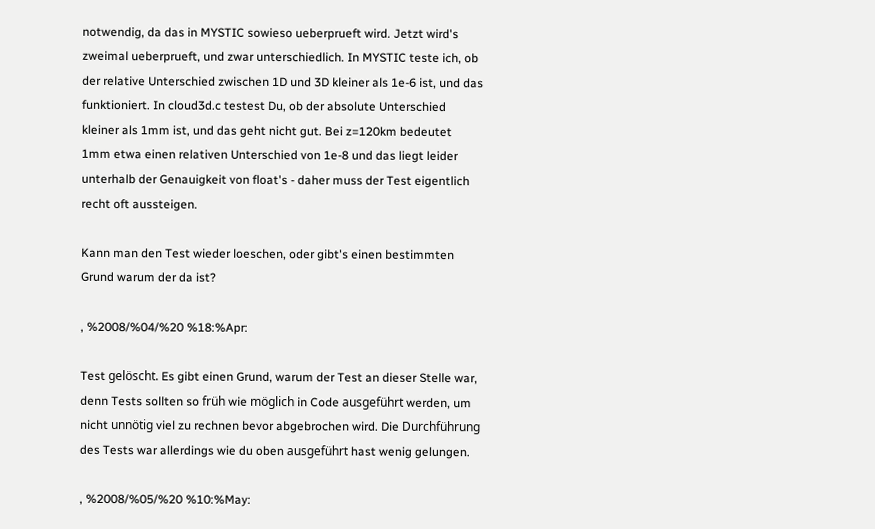notwendig, da das in MYSTIC sowieso ueberprueft wird. Jetzt wird's zweimal ueberprueft, und zwar unterschiedlich. In MYSTIC teste ich, ob der relative Unterschied zwischen 1D und 3D kleiner als 1e-6 ist, und das funktioniert. In cloud3d.c testest Du, ob der absolute Unterschied kleiner als 1mm ist, und das geht nicht gut. Bei z=120km bedeutet 1mm etwa einen relativen Unterschied von 1e-8 und das liegt leider unterhalb der Genauigkeit von float's - daher muss der Test eigentlich recht oft aussteigen.

Kann man den Test wieder loeschen, oder gibt's einen bestimmten Grund warum der da ist?

, %2008/%04/%20 %18:%Apr:

Test gelöscht. Es gibt einen Grund, warum der Test an dieser Stelle war, denn Tests sollten so früh wie möglich in Code ausgeführt werden, um nicht unnötig viel zu rechnen bevor abgebrochen wird. Die Durchführung des Tests war allerdings wie du oben ausgeführt hast wenig gelungen.

, %2008/%05/%20 %10:%May: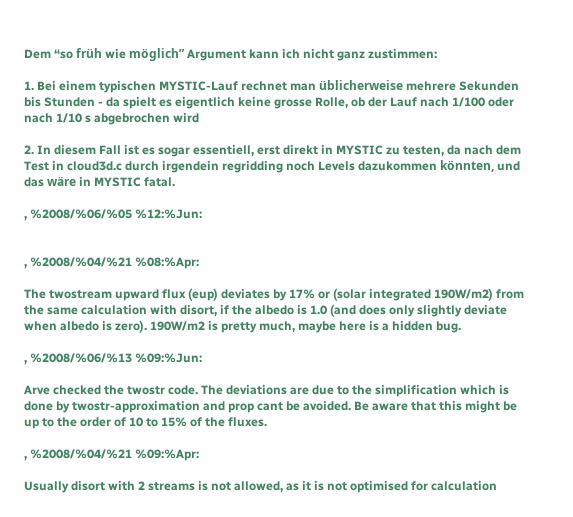Dem “so früh wie möglich” Argument kann ich nicht ganz zustimmen:

1. Bei einem typischen MYSTIC-Lauf rechnet man üblicherweise mehrere Sekunden bis Stunden - da spielt es eigentlich keine grosse Rolle, ob der Lauf nach 1/100 oder nach 1/10 s abgebrochen wird

2. In diesem Fall ist es sogar essentiell, erst direkt in MYSTIC zu testen, da nach dem Test in cloud3d.c durch irgendein regridding noch Levels dazukommen könnten, und das wäre in MYSTIC fatal.

, %2008/%06/%05 %12:%Jun:


, %2008/%04/%21 %08:%Apr:

The twostream upward flux (eup) deviates by 17% or (solar integrated 190W/m2) from the same calculation with disort, if the albedo is 1.0 (and does only slightly deviate when albedo is zero). 190W/m2 is pretty much, maybe here is a hidden bug.

, %2008/%06/%13 %09:%Jun:

Arve checked the twostr code. The deviations are due to the simplification which is done by twostr-approximation and prop cant be avoided. Be aware that this might be up to the order of 10 to 15% of the fluxes.

, %2008/%04/%21 %09:%Apr:

Usually disort with 2 streams is not allowed, as it is not optimised for calculation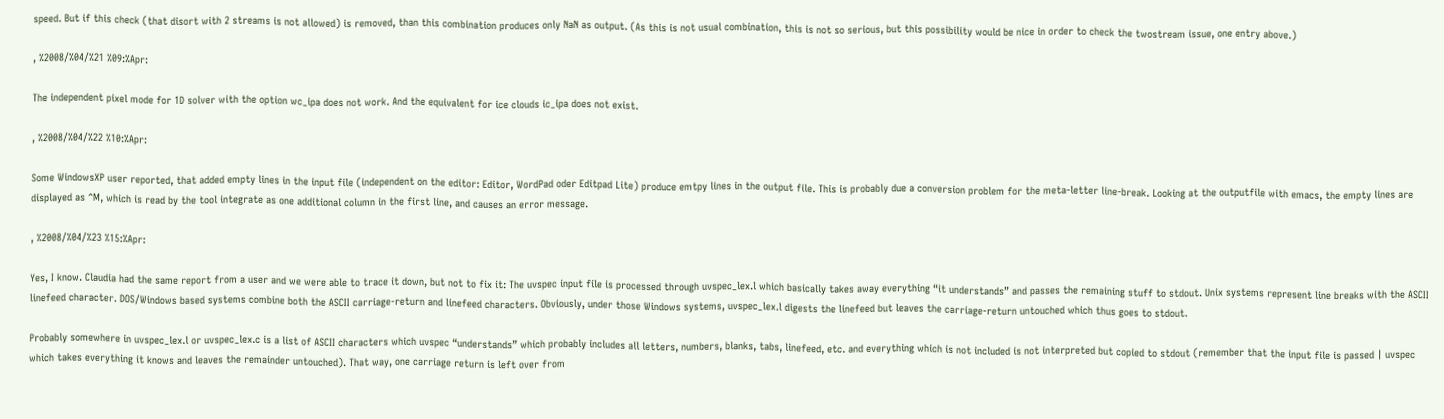speed. But if this check (that disort with 2 streams is not allowed) is removed, than this combination produces only NaN as output. (As this is not usual combination, this is not so serious, but this possibility would be nice in order to check the twostream issue, one entry above.)

, %2008/%04/%21 %09:%Apr:

The independent pixel mode for 1D solver with the option wc_ipa does not work. And the equivalent for ice clouds ic_ipa does not exist.

, %2008/%04/%22 %10:%Apr:

Some WindowsXP user reported, that added empty lines in the input file (independent on the editor: Editor, WordPad oder Editpad Lite) produce emtpy lines in the output file. This is probably due a conversion problem for the meta-letter line-break. Looking at the outputfile with emacs, the empty lines are displayed as ^M, which is read by the tool integrate as one additional column in the first line, and causes an error message.

, %2008/%04/%23 %15:%Apr:

Yes, I know. Claudia had the same report from a user and we were able to trace it down, but not to fix it: The uvspec input file is processed through uvspec_lex.l which basically takes away everything “it understands” and passes the remaining stuff to stdout. Unix systems represent line breaks with the ASCII linefeed character. DOS/Windows based systems combine both the ASCII carriage-return and linefeed characters. Obviously, under those Windows systems, uvspec_lex.l digests the linefeed but leaves the carriage-return untouched which thus goes to stdout.

Probably somewhere in uvspec_lex.l or uvspec_lex.c is a list of ASCII characters which uvspec “understands” which probably includes all letters, numbers, blanks, tabs, linefeed, etc. and everything which is not included is not interpreted but copied to stdout (remember that the input file is passed | uvspec which takes everything it knows and leaves the remainder untouched). That way, one carriage return is left over from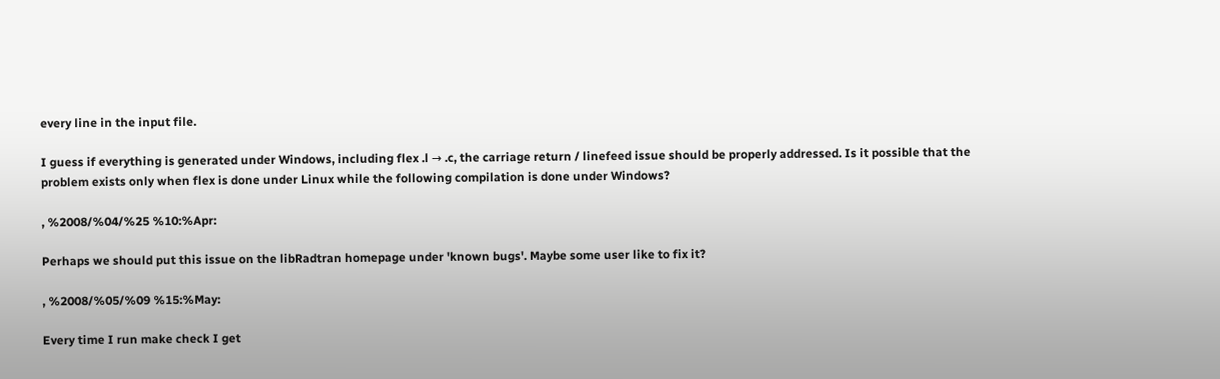every line in the input file.

I guess if everything is generated under Windows, including flex .l → .c, the carriage return / linefeed issue should be properly addressed. Is it possible that the problem exists only when flex is done under Linux while the following compilation is done under Windows?

, %2008/%04/%25 %10:%Apr:

Perhaps we should put this issue on the libRadtran homepage under 'known bugs'. Maybe some user like to fix it?

, %2008/%05/%09 %15:%May:

Every time I run make check I get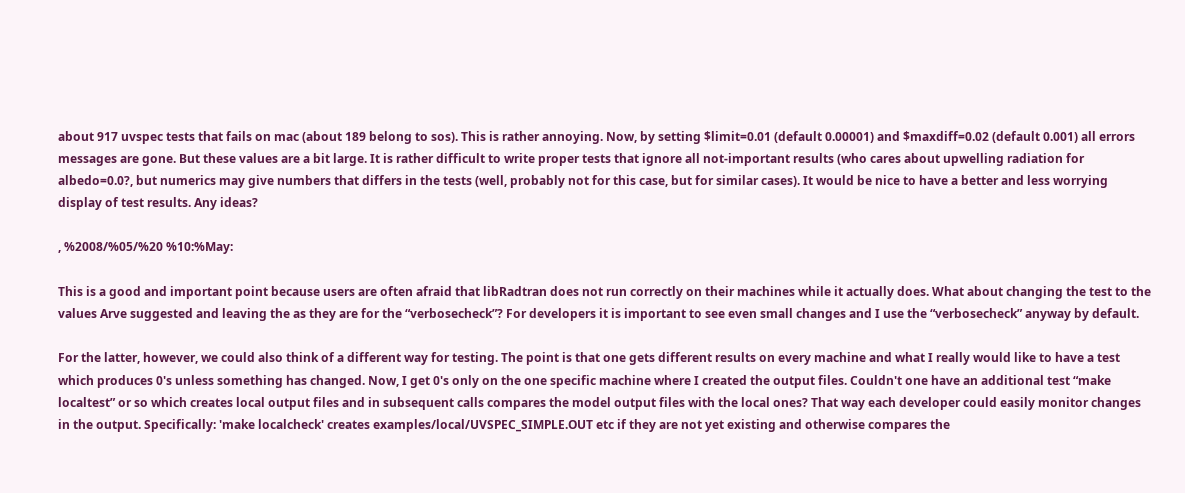about 917 uvspec tests that fails on mac (about 189 belong to sos). This is rather annoying. Now, by setting $limit=0.01 (default 0.00001) and $maxdiff=0.02 (default 0.001) all errors messages are gone. But these values are a bit large. It is rather difficult to write proper tests that ignore all not-important results (who cares about upwelling radiation for albedo=0.0?, but numerics may give numbers that differs in the tests (well, probably not for this case, but for similar cases). It would be nice to have a better and less worrying display of test results. Any ideas?

, %2008/%05/%20 %10:%May:

This is a good and important point because users are often afraid that libRadtran does not run correctly on their machines while it actually does. What about changing the test to the values Arve suggested and leaving the as they are for the “verbosecheck”? For developers it is important to see even small changes and I use the “verbosecheck” anyway by default.

For the latter, however, we could also think of a different way for testing. The point is that one gets different results on every machine and what I really would like to have a test which produces 0's unless something has changed. Now, I get 0's only on the one specific machine where I created the output files. Couldn't one have an additional test “make localtest” or so which creates local output files and in subsequent calls compares the model output files with the local ones? That way each developer could easily monitor changes in the output. Specifically: 'make localcheck' creates examples/local/UVSPEC_SIMPLE.OUT etc if they are not yet existing and otherwise compares the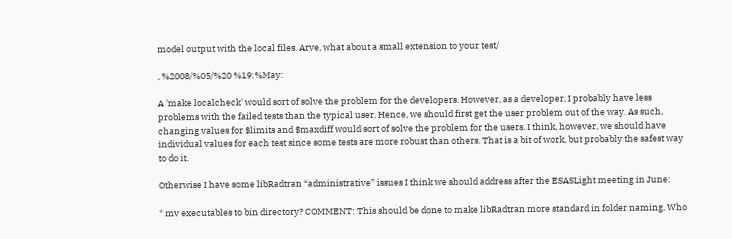model output with the local files. Arve, what about a small extension to your test/

, %2008/%05/%20 %19:%May:

A 'make localcheck' would sort of solve the problem for the developers. However, as a developer, I probably have less problems with the failed tests than the typical user. Hence, we should first get the user problem out of the way. As such, changing values for $limits and $maxdiff would sort of solve the problem for the users. I think, however, we should have individual values for each test since some tests are more robust than others. That is a bit of work, but probably the safest way to do it.

Otherwise I have some libRadtran “administrative” issues I think we should address after the ESASLight meeting in June:

* mv executables to bin directory? COMMENT: This should be done to make libRadtran more standard in folder naming. Who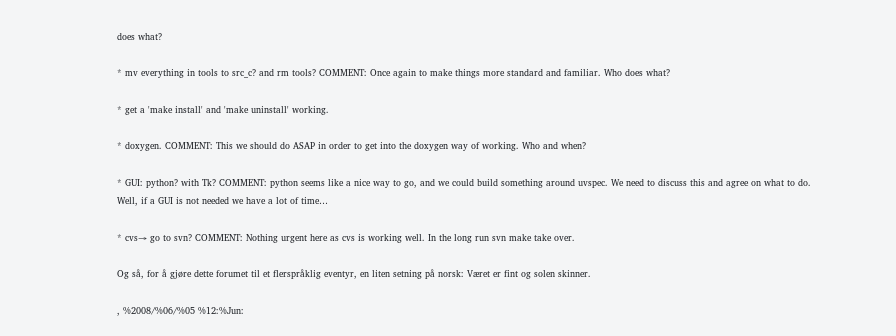does what?

* mv everything in tools to src_c? and rm tools? COMMENT: Once again to make things more standard and familiar. Who does what?

* get a 'make install' and 'make uninstall' working.

* doxygen. COMMENT: This we should do ASAP in order to get into the doxygen way of working. Who and when?

* GUI: python? with Tk? COMMENT: python seems like a nice way to go, and we could build something around uvspec. We need to discuss this and agree on what to do. Well, if a GUI is not needed we have a lot of time…

* cvs→ go to svn? COMMENT: Nothing urgent here as cvs is working well. In the long run svn make take over.

Og så, for å gjøre dette forumet til et flerspråklig eventyr, en liten setning på norsk: Været er fint og solen skinner.

, %2008/%06/%05 %12:%Jun: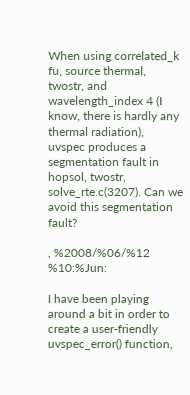When using correlated_k fu, source thermal, twostr, and wavelength_index 4 (I know, there is hardly any thermal radiation), uvspec produces a segmentation fault in hopsol, twostr, solve_rte.c(3207). Can we avoid this segmentation fault?

, %2008/%06/%12 %10:%Jun:

I have been playing around a bit in order to create a user-friendly uvspec_error() function,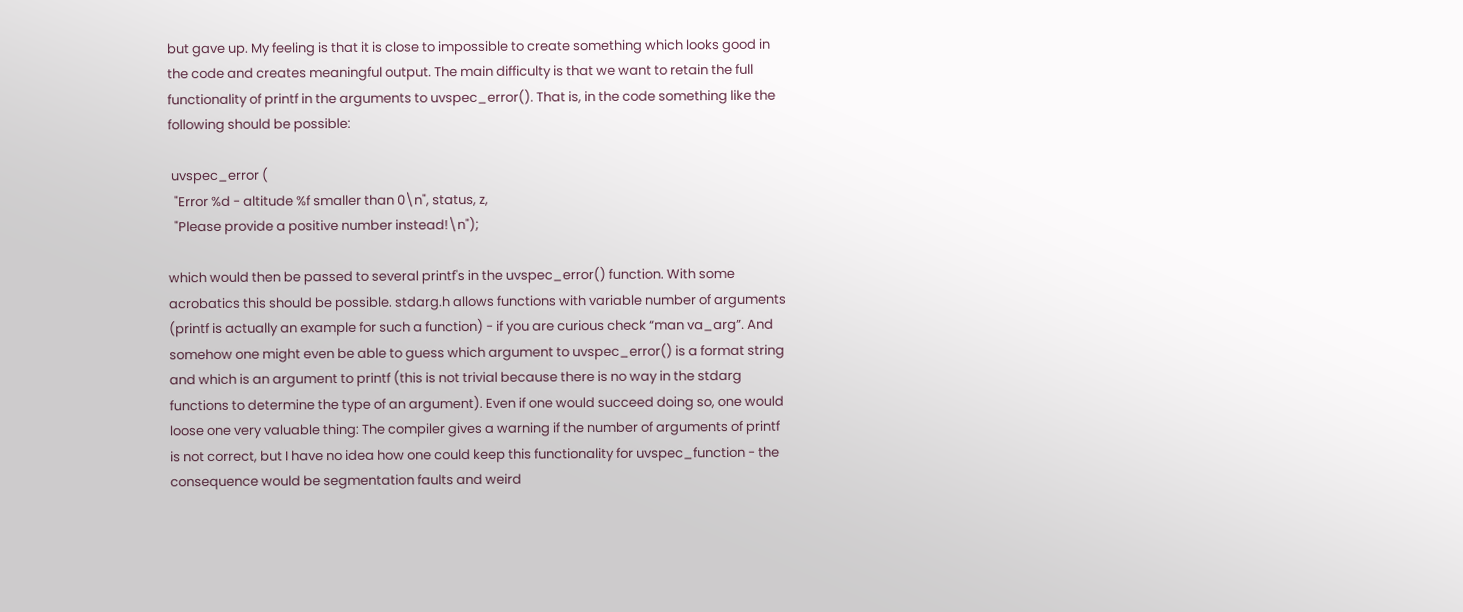but gave up. My feeling is that it is close to impossible to create something which looks good in the code and creates meaningful output. The main difficulty is that we want to retain the full functionality of printf in the arguments to uvspec_error(). That is, in the code something like the following should be possible:

 uvspec_error (
  "Error %d - altitude %f smaller than 0\n", status, z,
  "Please provide a positive number instead!\n");

which would then be passed to several printf's in the uvspec_error() function. With some acrobatics this should be possible. stdarg.h allows functions with variable number of arguments (printf is actually an example for such a function) - if you are curious check “man va_arg”. And somehow one might even be able to guess which argument to uvspec_error() is a format string and which is an argument to printf (this is not trivial because there is no way in the stdarg functions to determine the type of an argument). Even if one would succeed doing so, one would loose one very valuable thing: The compiler gives a warning if the number of arguments of printf is not correct, but I have no idea how one could keep this functionality for uvspec_function - the consequence would be segmentation faults and weird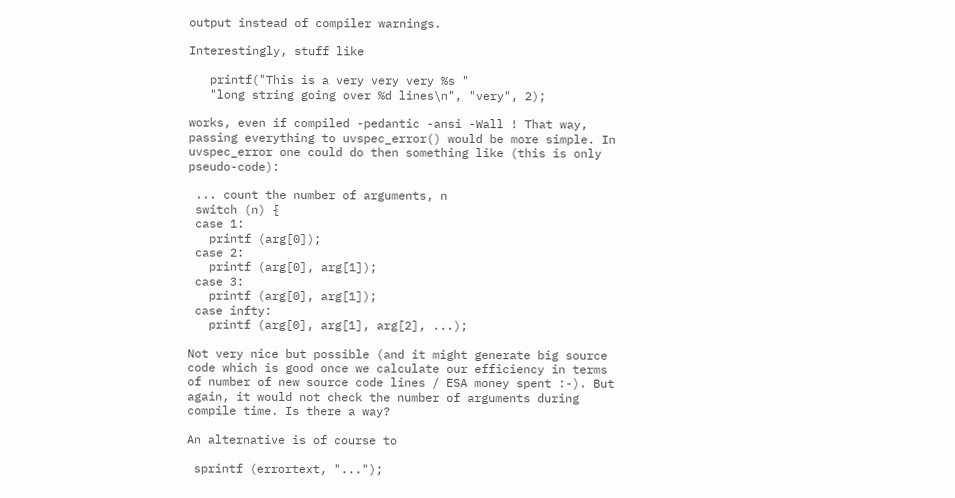output instead of compiler warnings.

Interestingly, stuff like

   printf("This is a very very very %s "
   "long string going over %d lines\n", "very", 2);

works, even if compiled -pedantic -ansi -Wall ! That way, passing everything to uvspec_error() would be more simple. In uvspec_error one could do then something like (this is only pseudo-code):

 ... count the number of arguments, n
 switch (n) {
 case 1:
   printf (arg[0]);
 case 2:
   printf (arg[0], arg[1]);
 case 3:
   printf (arg[0], arg[1]);
 case infty:
   printf (arg[0], arg[1], arg[2], ...);

Not very nice but possible (and it might generate big source code which is good once we calculate our efficiency in terms of number of new source code lines / ESA money spent :-). But again, it would not check the number of arguments during compile time. Is there a way?

An alternative is of course to

 sprintf (errortext, "...");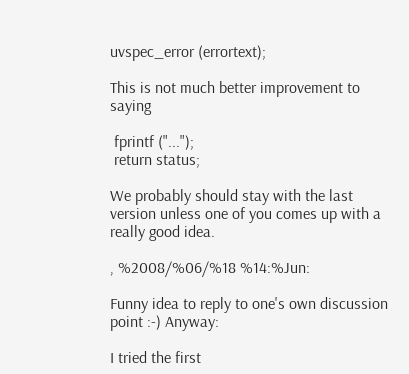uvspec_error (errortext);

This is not much better improvement to saying

 fprintf ("...");
 return status;

We probably should stay with the last version unless one of you comes up with a really good idea.

, %2008/%06/%18 %14:%Jun:

Funny idea to reply to one's own discussion point :-) Anyway:

I tried the first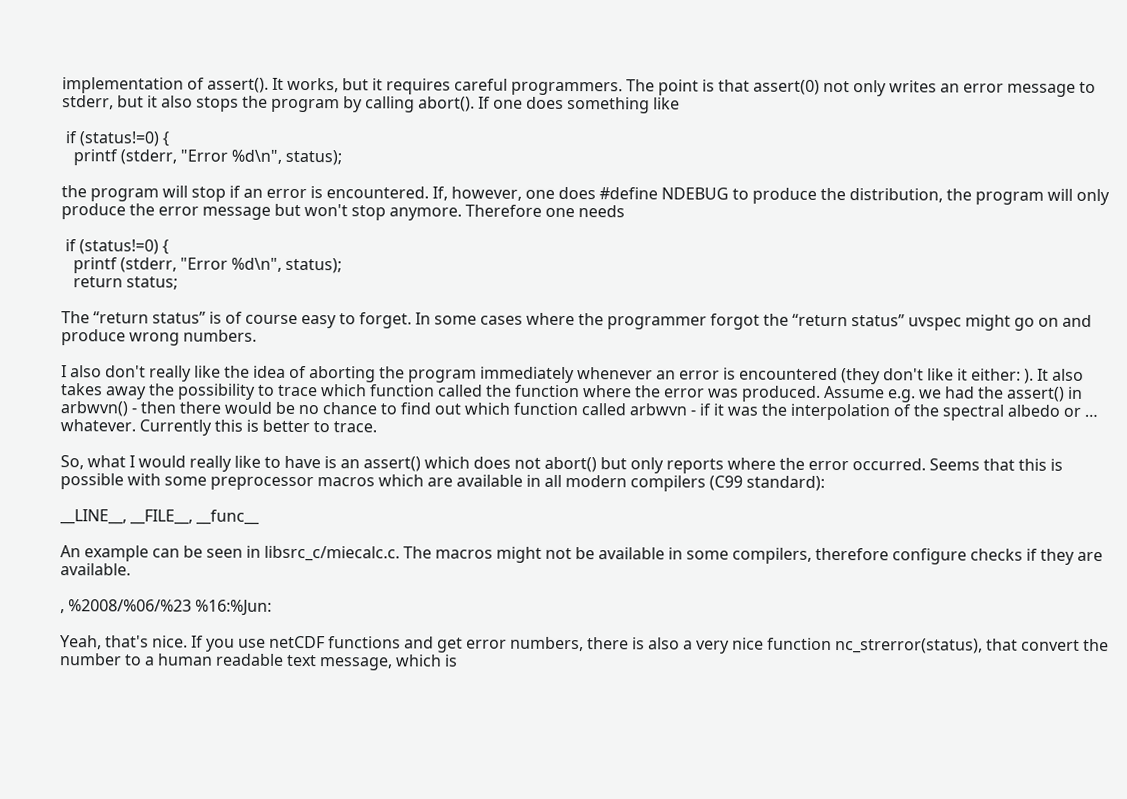implementation of assert(). It works, but it requires careful programmers. The point is that assert(0) not only writes an error message to stderr, but it also stops the program by calling abort(). If one does something like

 if (status!=0) {
   printf (stderr, "Error %d\n", status);

the program will stop if an error is encountered. If, however, one does #define NDEBUG to produce the distribution, the program will only produce the error message but won't stop anymore. Therefore one needs

 if (status!=0) {
   printf (stderr, "Error %d\n", status);
   return status;

The “return status” is of course easy to forget. In some cases where the programmer forgot the “return status” uvspec might go on and produce wrong numbers.

I also don't really like the idea of aborting the program immediately whenever an error is encountered (they don't like it either: ). It also takes away the possibility to trace which function called the function where the error was produced. Assume e.g. we had the assert() in arbwvn() - then there would be no chance to find out which function called arbwvn - if it was the interpolation of the spectral albedo or … whatever. Currently this is better to trace.

So, what I would really like to have is an assert() which does not abort() but only reports where the error occurred. Seems that this is possible with some preprocessor macros which are available in all modern compilers (C99 standard):

__LINE__, __FILE__, __func__

An example can be seen in libsrc_c/miecalc.c. The macros might not be available in some compilers, therefore configure checks if they are available.

, %2008/%06/%23 %16:%Jun:

Yeah, that's nice. If you use netCDF functions and get error numbers, there is also a very nice function nc_strerror(status), that convert the number to a human readable text message, which is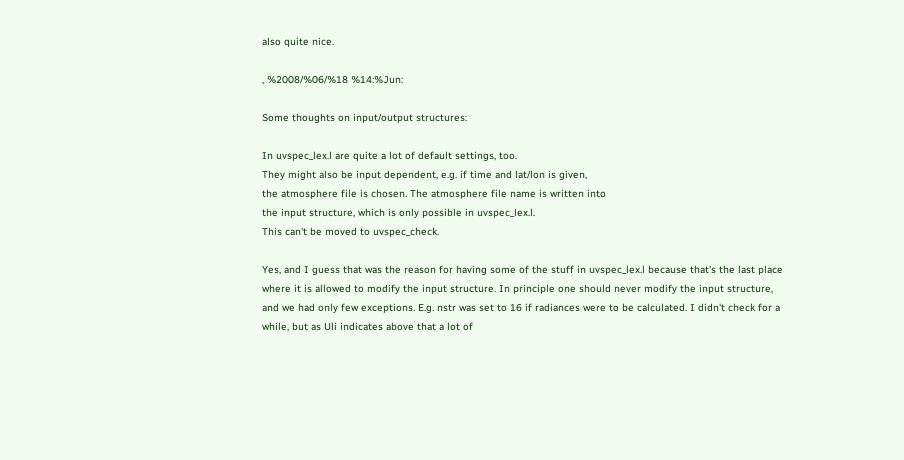also quite nice.

, %2008/%06/%18 %14:%Jun:

Some thoughts on input/output structures:

In uvspec_lex.l are quite a lot of default settings, too.
They might also be input dependent, e.g. if time and lat/lon is given,
the atmosphere file is chosen. The atmosphere file name is written into
the input structure, which is only possible in uvspec_lex.l.
This can't be moved to uvspec_check.

Yes, and I guess that was the reason for having some of the stuff in uvspec_lex.l because that's the last place where it is allowed to modify the input structure. In principle one should never modify the input structure, and we had only few exceptions. E.g. nstr was set to 16 if radiances were to be calculated. I didn't check for a while, but as Uli indicates above that a lot of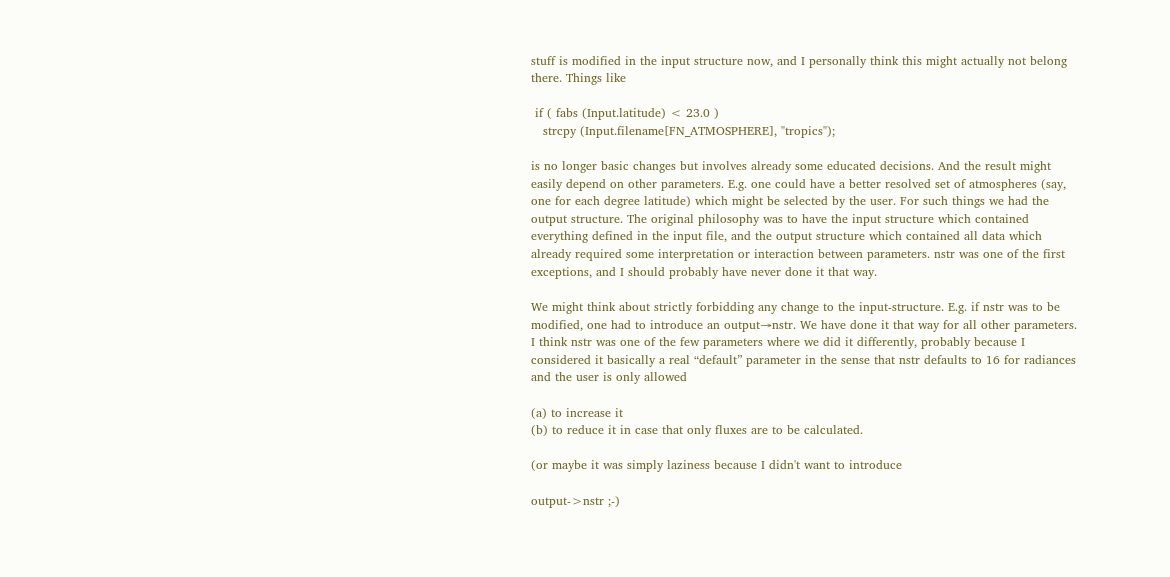stuff is modified in the input structure now, and I personally think this might actually not belong there. Things like

 if ( fabs (Input.latitude) < 23.0 )
   strcpy (Input.filename[FN_ATMOSPHERE], "tropics");

is no longer basic changes but involves already some educated decisions. And the result might easily depend on other parameters. E.g. one could have a better resolved set of atmospheres (say, one for each degree latitude) which might be selected by the user. For such things we had the output structure. The original philosophy was to have the input structure which contained everything defined in the input file, and the output structure which contained all data which already required some interpretation or interaction between parameters. nstr was one of the first exceptions, and I should probably have never done it that way.

We might think about strictly forbidding any change to the input-structure. E.g. if nstr was to be modified, one had to introduce an output→nstr. We have done it that way for all other parameters. I think nstr was one of the few parameters where we did it differently, probably because I considered it basically a real “default” parameter in the sense that nstr defaults to 16 for radiances and the user is only allowed

(a) to increase it
(b) to reduce it in case that only fluxes are to be calculated.

(or maybe it was simply laziness because I didn't want to introduce

output->nstr ;-)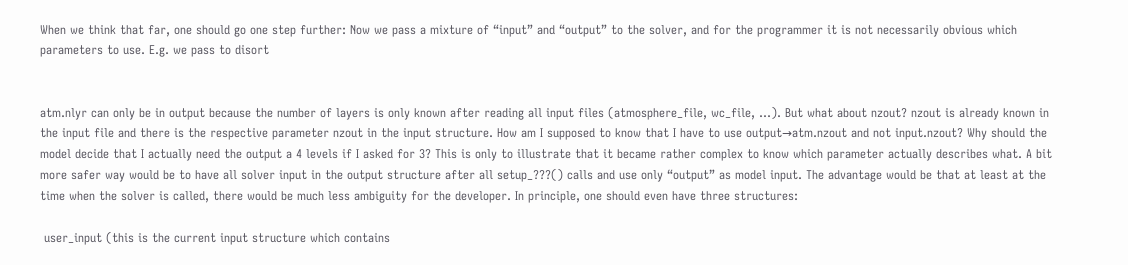When we think that far, one should go one step further: Now we pass a mixture of “input” and “output” to the solver, and for the programmer it is not necessarily obvious which parameters to use. E.g. we pass to disort


atm.nlyr can only be in output because the number of layers is only known after reading all input files (atmosphere_file, wc_file, …). But what about nzout? nzout is already known in the input file and there is the respective parameter nzout in the input structure. How am I supposed to know that I have to use output→atm.nzout and not input.nzout? Why should the model decide that I actually need the output a 4 levels if I asked for 3? This is only to illustrate that it became rather complex to know which parameter actually describes what. A bit more safer way would be to have all solver input in the output structure after all setup_???() calls and use only “output” as model input. The advantage would be that at least at the time when the solver is called, there would be much less ambiguity for the developer. In principle, one should even have three structures:

 user_input (this is the current input structure which contains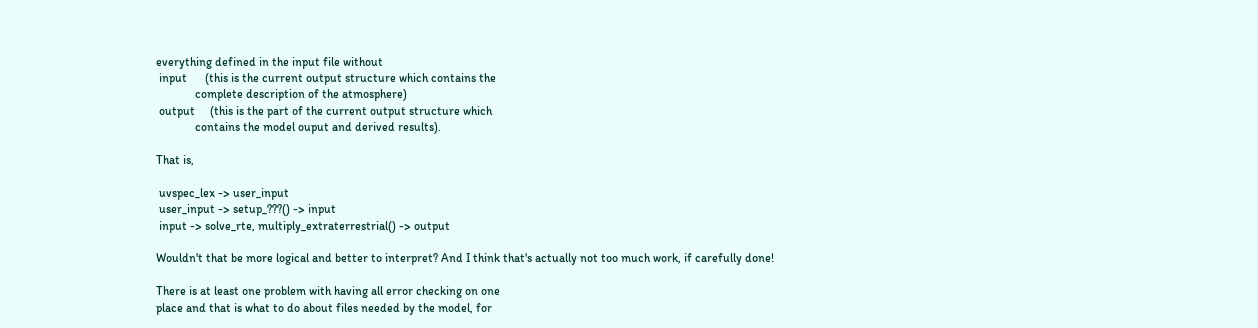everything defined in the input file without
 input      (this is the current output structure which contains the
             complete description of the atmosphere)
 output     (this is the part of the current output structure which
             contains the model ouput and derived results).

That is,

 uvspec_lex -> user_input
 user_input -> setup_???() -> input
 input -> solve_rte, multiply_extraterrestrial() -> output

Wouldn't that be more logical and better to interpret? And I think that's actually not too much work, if carefully done!

There is at least one problem with having all error checking on one
place and that is what to do about files needed by the model, for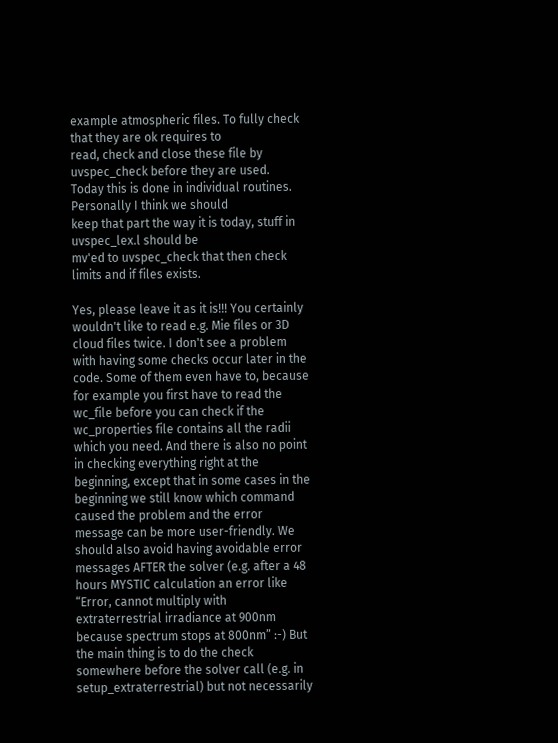example atmospheric files. To fully check that they are ok requires to
read, check and close these file by uvspec_check before they are used.
Today this is done in individual routines. Personally I think we should
keep that part the way it is today, stuff in uvspec_lex.l should be
mv'ed to uvspec_check that then check limits and if files exists.

Yes, please leave it as it is!!! You certainly wouldn't like to read e.g. Mie files or 3D cloud files twice. I don't see a problem with having some checks occur later in the code. Some of them even have to, because for example you first have to read the wc_file before you can check if the wc_properties file contains all the radii which you need. And there is also no point in checking everything right at the beginning, except that in some cases in the beginning we still know which command caused the problem and the error message can be more user-friendly. We should also avoid having avoidable error messages AFTER the solver (e.g. after a 48 hours MYSTIC calculation an error like “Error, cannot multiply with extraterrestrial irradiance at 900nm because spectrum stops at 800nm” :-) But the main thing is to do the check somewhere before the solver call (e.g. in setup_extraterrestrial) but not necessarily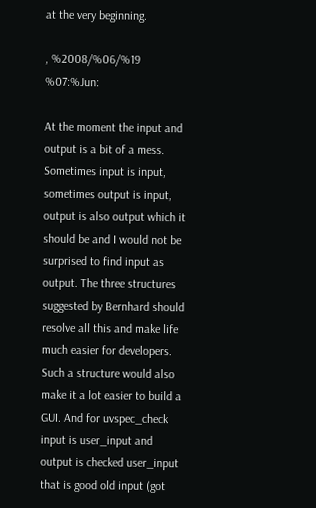at the very beginning.

, %2008/%06/%19 %07:%Jun:

At the moment the input and output is a bit of a mess. Sometimes input is input, sometimes output is input, output is also output which it should be and I would not be surprised to find input as output. The three structures suggested by Bernhard should resolve all this and make life much easier for developers. Such a structure would also make it a lot easier to build a GUI. And for uvspec_check input is user_input and output is checked user_input that is good old input (got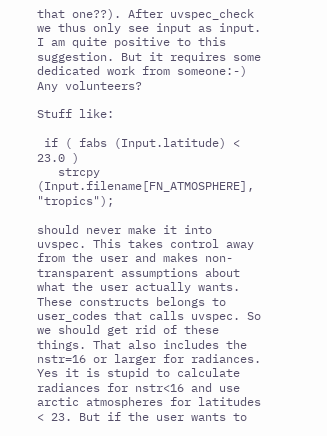that one??). After uvspec_check we thus only see input as input. I am quite positive to this suggestion. But it requires some dedicated work from someone:-) Any volunteers?

Stuff like:

 if ( fabs (Input.latitude) < 23.0 )
   strcpy (Input.filename[FN_ATMOSPHERE], "tropics");

should never make it into uvspec. This takes control away from the user and makes non-transparent assumptions about what the user actually wants. These constructs belongs to user_codes that calls uvspec. So we should get rid of these things. That also includes the nstr=16 or larger for radiances. Yes it is stupid to calculate radiances for nstr<16 and use arctic atmospheres for latitudes < 23. But if the user wants to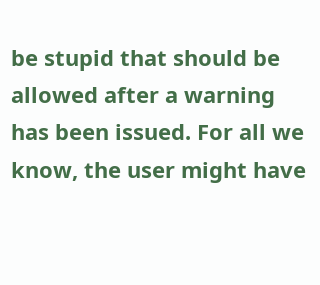be stupid that should be allowed after a warning has been issued. For all we know, the user might have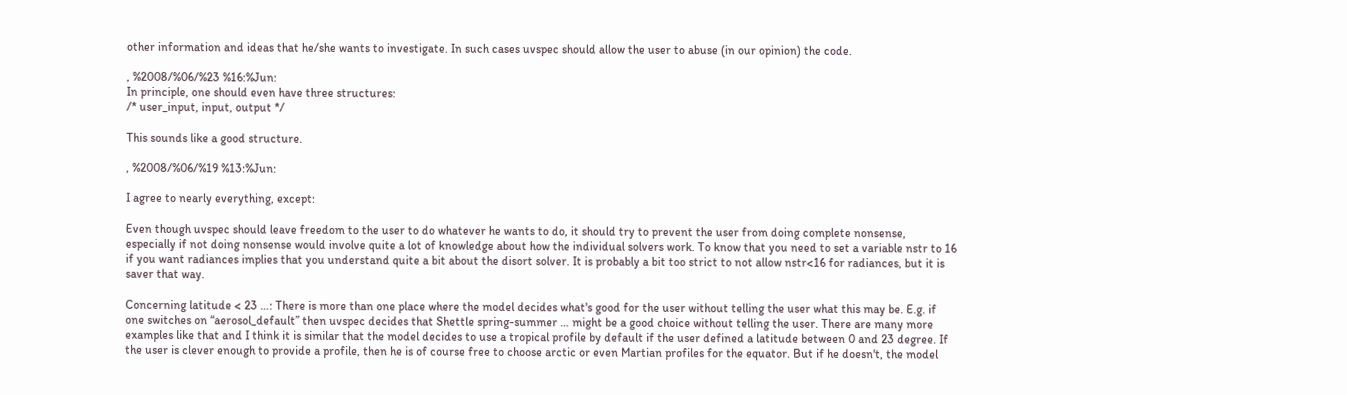other information and ideas that he/she wants to investigate. In such cases uvspec should allow the user to abuse (in our opinion) the code.

, %2008/%06/%23 %16:%Jun:
In principle, one should even have three structures:
/* user_input, input, output */

This sounds like a good structure.

, %2008/%06/%19 %13:%Jun:

I agree to nearly everything, except:

Even though uvspec should leave freedom to the user to do whatever he wants to do, it should try to prevent the user from doing complete nonsense, especially if not doing nonsense would involve quite a lot of knowledge about how the individual solvers work. To know that you need to set a variable nstr to 16 if you want radiances implies that you understand quite a bit about the disort solver. It is probably a bit too strict to not allow nstr<16 for radiances, but it is saver that way.

Concerning latitude < 23 …: There is more than one place where the model decides what's good for the user without telling the user what this may be. E.g. if one switches on “aerosol_default” then uvspec decides that Shettle spring-summer … might be a good choice without telling the user. There are many more examples like that and I think it is similar that the model decides to use a tropical profile by default if the user defined a latitude between 0 and 23 degree. If the user is clever enough to provide a profile, then he is of course free to choose arctic or even Martian profiles for the equator. But if he doesn't, the model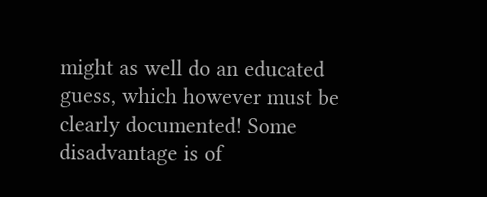might as well do an educated guess, which however must be clearly documented! Some disadvantage is of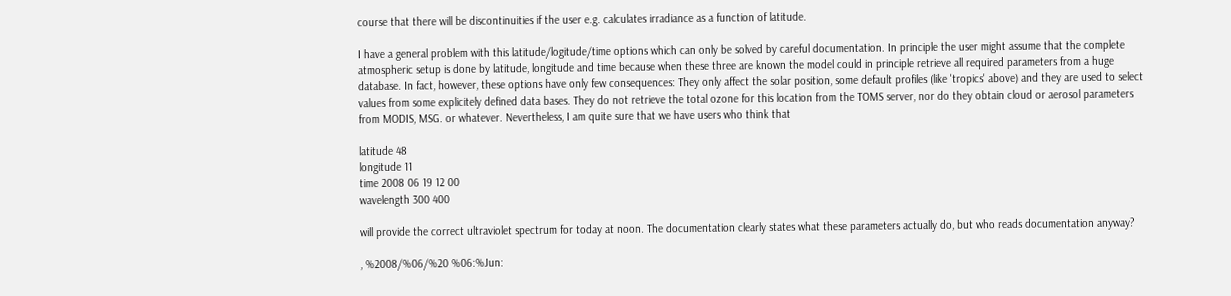course that there will be discontinuities if the user e.g. calculates irradiance as a function of latitude.

I have a general problem with this latitude/logitude/time options which can only be solved by careful documentation. In principle the user might assume that the complete atmospheric setup is done by latitude, longitude and time because when these three are known the model could in principle retrieve all required parameters from a huge database. In fact, however, these options have only few consequences: They only affect the solar position, some default profiles (like 'tropics' above) and they are used to select values from some explicitely defined data bases. They do not retrieve the total ozone for this location from the TOMS server, nor do they obtain cloud or aerosol parameters from MODIS, MSG. or whatever. Nevertheless, I am quite sure that we have users who think that

latitude 48
longitude 11
time 2008 06 19 12 00
wavelength 300 400

will provide the correct ultraviolet spectrum for today at noon. The documentation clearly states what these parameters actually do, but who reads documentation anyway?

, %2008/%06/%20 %06:%Jun: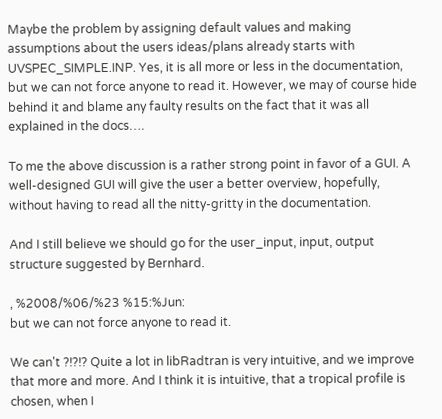Maybe the problem by assigning default values and making assumptions about the users ideas/plans already starts with UVSPEC_SIMPLE.INP. Yes, it is all more or less in the documentation, but we can not force anyone to read it. However, we may of course hide behind it and blame any faulty results on the fact that it was all explained in the docs….

To me the above discussion is a rather strong point in favor of a GUI. A well-designed GUI will give the user a better overview, hopefully, without having to read all the nitty-gritty in the documentation.

And I still believe we should go for the user_input, input, output structure suggested by Bernhard.

, %2008/%06/%23 %15:%Jun:
but we can not force anyone to read it.

We can't ?!?!? Quite a lot in libRadtran is very intuitive, and we improve that more and more. And I think it is intuitive, that a tropical profile is chosen, when I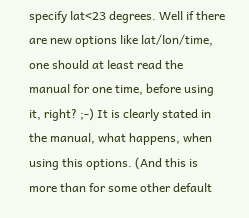specify lat<23 degrees. Well if there are new options like lat/lon/time, one should at least read the manual for one time, before using it, right? ;-) It is clearly stated in the manual, what happens, when using this options. (And this is more than for some other default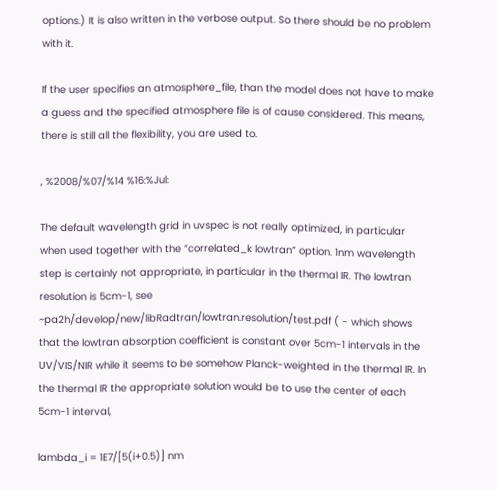options.) It is also written in the verbose output. So there should be no problem with it.

If the user specifies an atmosphere_file, than the model does not have to make a guess and the specified atmosphere file is of cause considered. This means, there is still all the flexibility, you are used to.

, %2008/%07/%14 %16:%Jul:

The default wavelength grid in uvspec is not really optimized, in particular when used together with the “correlated_k lowtran” option. 1nm wavelength step is certainly not appropriate, in particular in the thermal IR. The lowtran resolution is 5cm-1, see ~pa2h/develop/new/libRadtran/lowtran.resolution/test.pdf ( - which shows that the lowtran absorption coefficient is constant over 5cm-1 intervals in the UV/VIS/NIR while it seems to be somehow Planck-weighted in the thermal IR. In the thermal IR the appropriate solution would be to use the center of each 5cm-1 interval,

lambda_i = 1E7/[5(i+0.5)] nm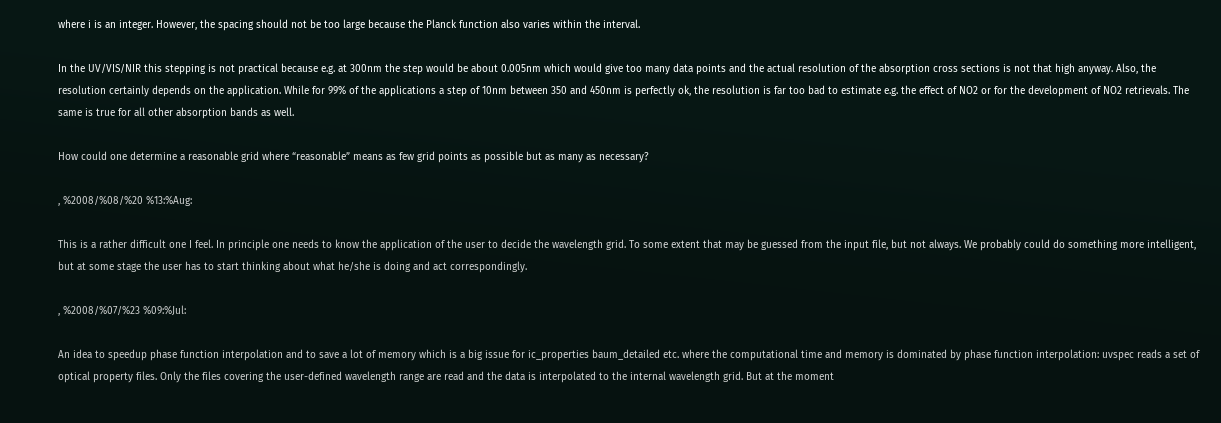where i is an integer. However, the spacing should not be too large because the Planck function also varies within the interval.

In the UV/VIS/NIR this stepping is not practical because e.g. at 300nm the step would be about 0.005nm which would give too many data points and the actual resolution of the absorption cross sections is not that high anyway. Also, the resolution certainly depends on the application. While for 99% of the applications a step of 10nm between 350 and 450nm is perfectly ok, the resolution is far too bad to estimate e.g. the effect of NO2 or for the development of NO2 retrievals. The same is true for all other absorption bands as well.

How could one determine a reasonable grid where “reasonable” means as few grid points as possible but as many as necessary?

, %2008/%08/%20 %13:%Aug:

This is a rather difficult one I feel. In principle one needs to know the application of the user to decide the wavelength grid. To some extent that may be guessed from the input file, but not always. We probably could do something more intelligent, but at some stage the user has to start thinking about what he/she is doing and act correspondingly.

, %2008/%07/%23 %09:%Jul:

An idea to speedup phase function interpolation and to save a lot of memory which is a big issue for ic_properties baum_detailed etc. where the computational time and memory is dominated by phase function interpolation: uvspec reads a set of optical property files. Only the files covering the user-defined wavelength range are read and the data is interpolated to the internal wavelength grid. But at the moment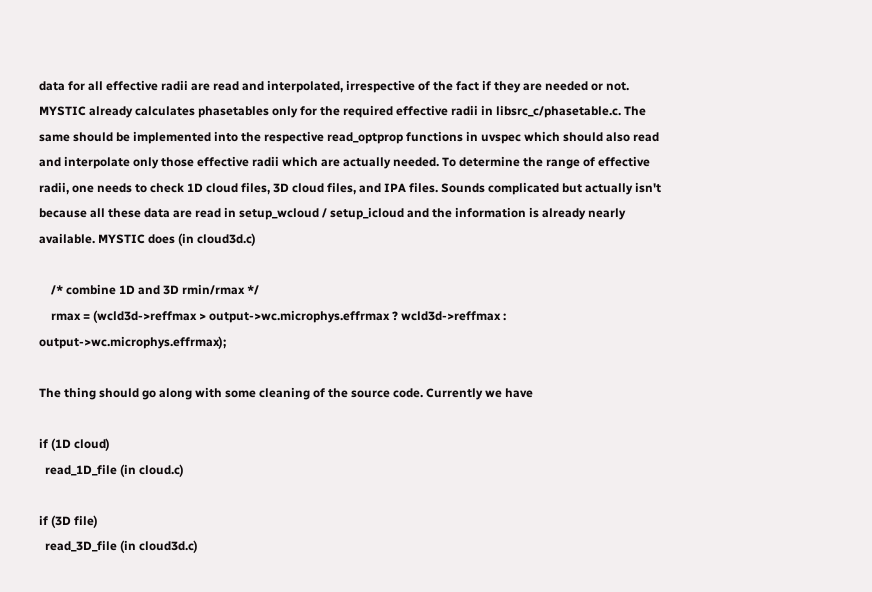data for all effective radii are read and interpolated, irrespective of the fact if they are needed or not. MYSTIC already calculates phasetables only for the required effective radii in libsrc_c/phasetable.c. The same should be implemented into the respective read_optprop functions in uvspec which should also read and interpolate only those effective radii which are actually needed. To determine the range of effective radii, one needs to check 1D cloud files, 3D cloud files, and IPA files. Sounds complicated but actually isn't because all these data are read in setup_wcloud / setup_icloud and the information is already nearly available. MYSTIC does (in cloud3d.c)

    /* combine 1D and 3D rmin/rmax */
    rmax = (wcld3d->reffmax > output->wc.microphys.effrmax ? wcld3d->reffmax : output->wc.microphys.effrmax);

The thing should go along with some cleaning of the source code. Currently we have

if (1D cloud)
  read_1D_file (in cloud.c)

if (3D file)
  read_3D_file (in cloud3d.c)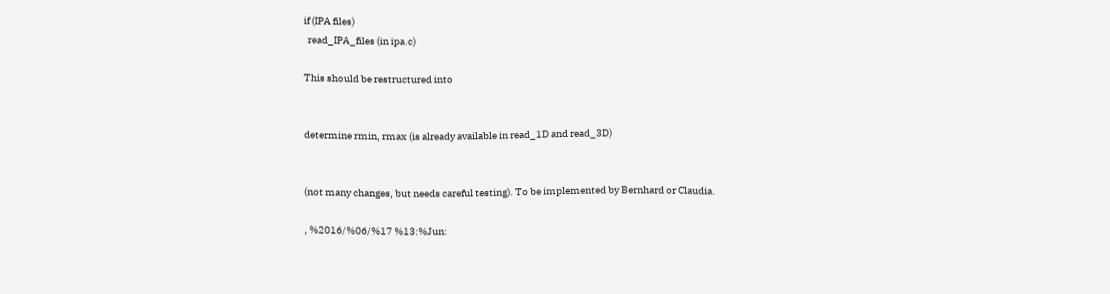if (IPA files)
  read_IPA_files (in ipa.c)

This should be restructured into


determine rmin, rmax (is already available in read_1D and read_3D)


(not many changes, but needs careful testing). To be implemented by Bernhard or Claudia.

, %2016/%06/%17 %13:%Jun: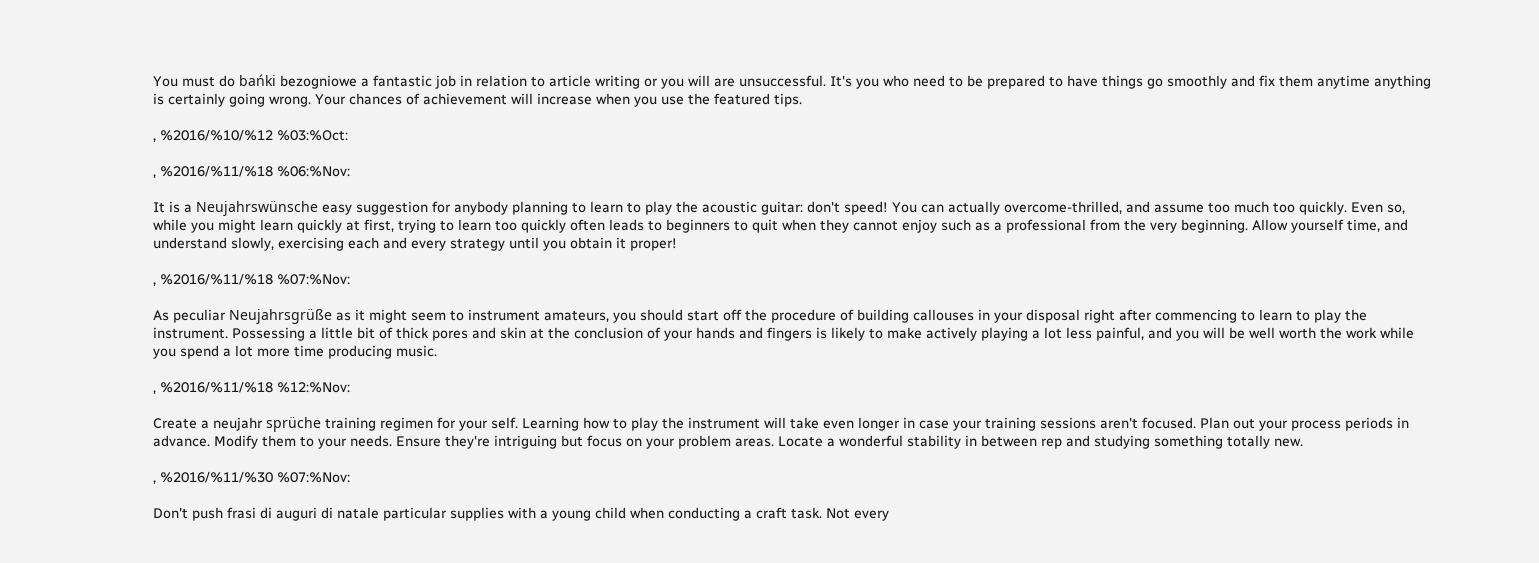You must do bańki bezogniowe a fantastic job in relation to article writing or you will are unsuccessful. It's you who need to be prepared to have things go smoothly and fix them anytime anything is certainly going wrong. Your chances of achievement will increase when you use the featured tips.

, %2016/%10/%12 %03:%Oct:

, %2016/%11/%18 %06:%Nov:

It is a Neujahrswünsche easy suggestion for anybody planning to learn to play the acoustic guitar: don't speed! You can actually overcome-thrilled, and assume too much too quickly. Even so, while you might learn quickly at first, trying to learn too quickly often leads to beginners to quit when they cannot enjoy such as a professional from the very beginning. Allow yourself time, and understand slowly, exercising each and every strategy until you obtain it proper!

, %2016/%11/%18 %07:%Nov:

As peculiar Neujahrsgrüße as it might seem to instrument amateurs, you should start off the procedure of building callouses in your disposal right after commencing to learn to play the instrument. Possessing a little bit of thick pores and skin at the conclusion of your hands and fingers is likely to make actively playing a lot less painful, and you will be well worth the work while you spend a lot more time producing music.

, %2016/%11/%18 %12:%Nov:

Create a neujahr sprüche training regimen for your self. Learning how to play the instrument will take even longer in case your training sessions aren't focused. Plan out your process periods in advance. Modify them to your needs. Ensure they're intriguing but focus on your problem areas. Locate a wonderful stability in between rep and studying something totally new.

, %2016/%11/%30 %07:%Nov:

Don't push frasi di auguri di natale particular supplies with a young child when conducting a craft task. Not every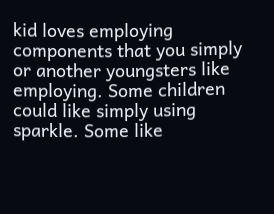kid loves employing components that you simply or another youngsters like employing. Some children could like simply using sparkle. Some like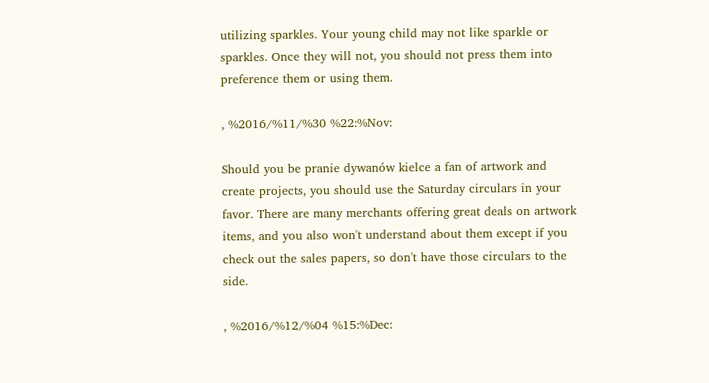utilizing sparkles. Your young child may not like sparkle or sparkles. Once they will not, you should not press them into preference them or using them.

, %2016/%11/%30 %22:%Nov:

Should you be pranie dywanów kielce a fan of artwork and create projects, you should use the Saturday circulars in your favor. There are many merchants offering great deals on artwork items, and you also won't understand about them except if you check out the sales papers, so don't have those circulars to the side.

, %2016/%12/%04 %15:%Dec: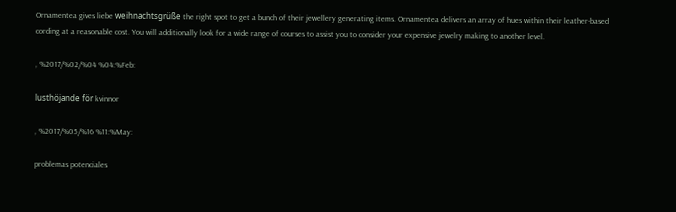Ornamentea gives liebe weihnachtsgrüße the right spot to get a bunch of their jewellery generating items. Ornamentea delivers an array of hues within their leather-based cording at a reasonable cost. You will additionally look for a wide range of courses to assist you to consider your expensive jewelry making to another level.

, %2017/%02/%04 %04:%Feb:

lusthöjande för kvinnor

, %2017/%05/%16 %11:%May:

problemas potenciales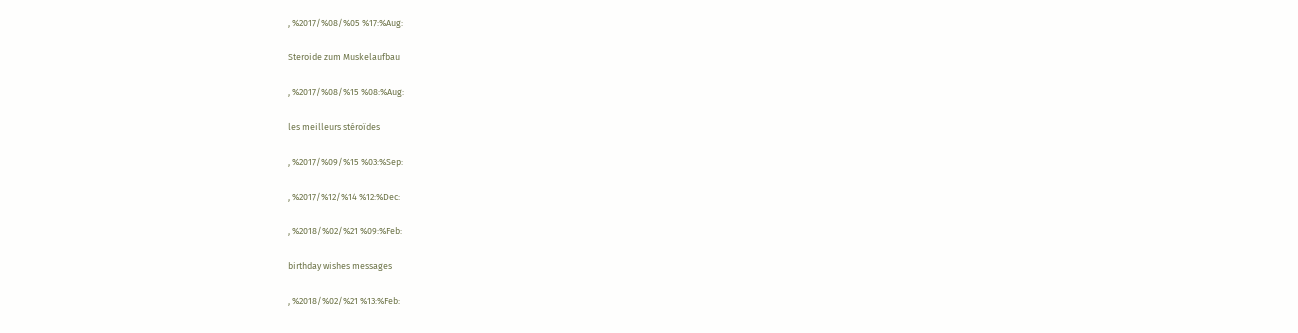, %2017/%08/%05 %17:%Aug:

Steroide zum Muskelaufbau

, %2017/%08/%15 %08:%Aug:

les meilleurs stéroïdes

, %2017/%09/%15 %03:%Sep:

, %2017/%12/%14 %12:%Dec:

, %2018/%02/%21 %09:%Feb:

birthday wishes messages

, %2018/%02/%21 %13:%Feb: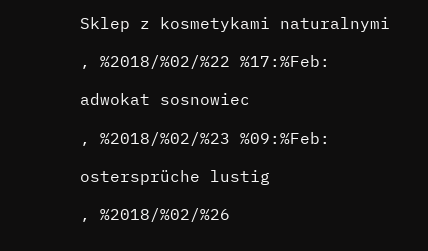Sklep z kosmetykami naturalnymi

, %2018/%02/%22 %17:%Feb:

adwokat sosnowiec

, %2018/%02/%23 %09:%Feb:

ostersprüche lustig

, %2018/%02/%26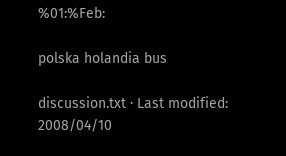%01:%Feb:

polska holandia bus

discussion.txt · Last modified: 2008/04/10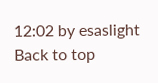12:02 by esaslight     Back to top